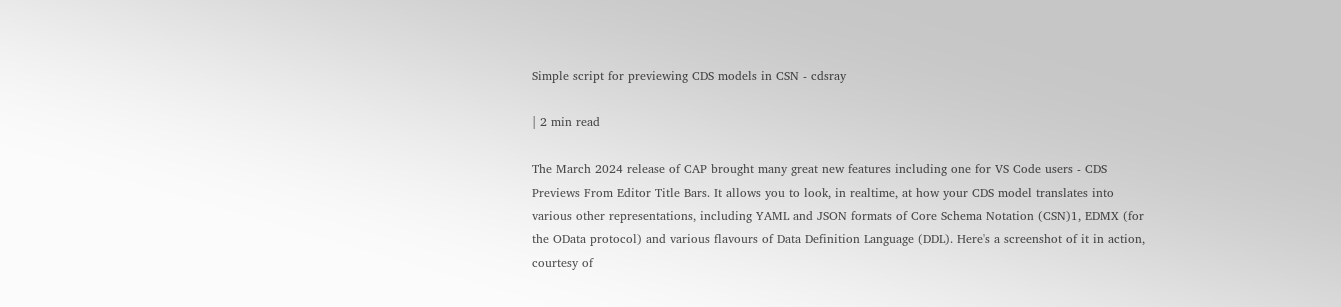Simple script for previewing CDS models in CSN - cdsray

| 2 min read

The March 2024 release of CAP brought many great new features including one for VS Code users - CDS Previews From Editor Title Bars. It allows you to look, in realtime, at how your CDS model translates into various other representations, including YAML and JSON formats of Core Schema Notation (CSN)1, EDMX (for the OData protocol) and various flavours of Data Definition Language (DDL). Here's a screenshot of it in action, courtesy of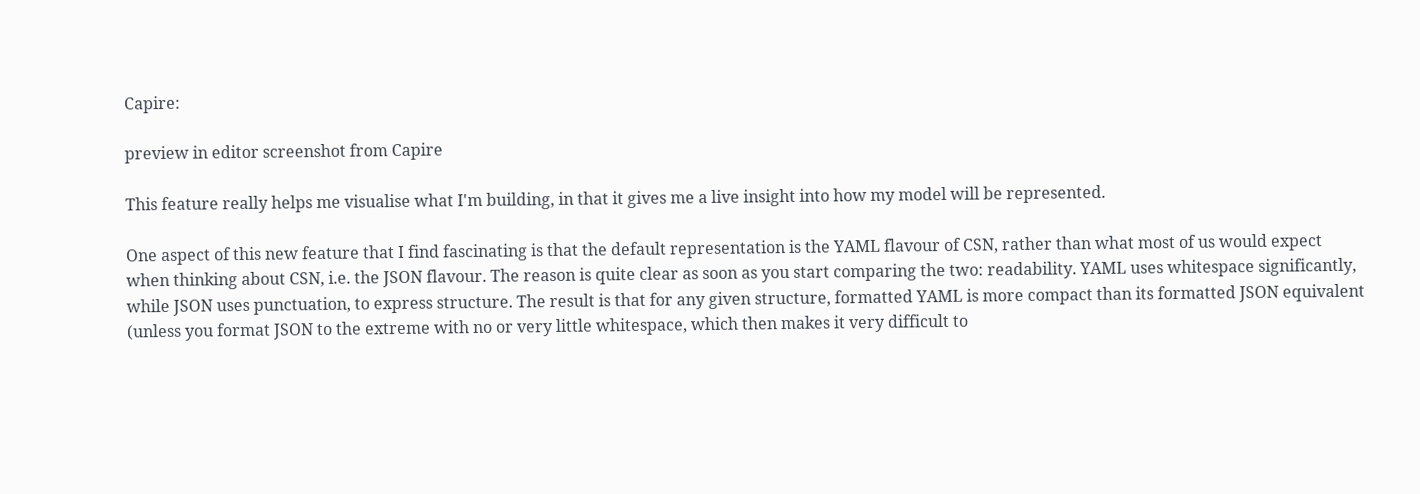Capire:

preview in editor screenshot from Capire

This feature really helps me visualise what I'm building, in that it gives me a live insight into how my model will be represented.

One aspect of this new feature that I find fascinating is that the default representation is the YAML flavour of CSN, rather than what most of us would expect when thinking about CSN, i.e. the JSON flavour. The reason is quite clear as soon as you start comparing the two: readability. YAML uses whitespace significantly, while JSON uses punctuation, to express structure. The result is that for any given structure, formatted YAML is more compact than its formatted JSON equivalent (unless you format JSON to the extreme with no or very little whitespace, which then makes it very difficult to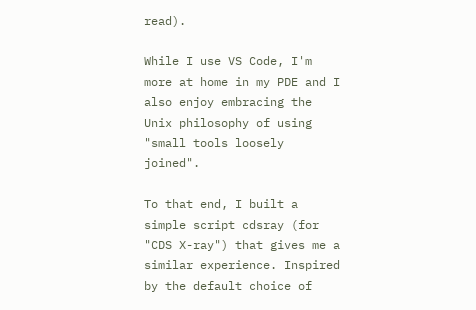read).

While I use VS Code, I'm more at home in my PDE and I also enjoy embracing the Unix philosophy of using "small tools loosely joined".

To that end, I built a simple script cdsray (for "CDS X-ray") that gives me a similar experience. Inspired by the default choice of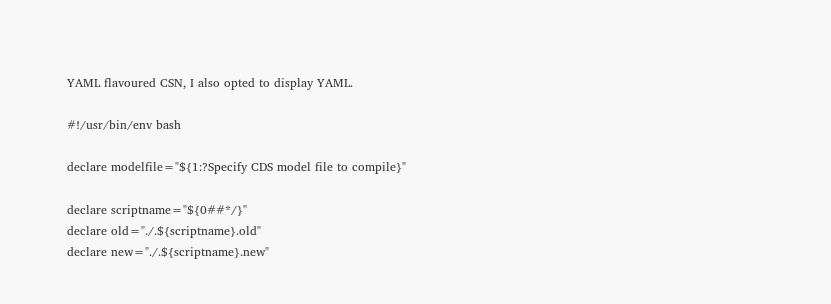YAML flavoured CSN, I also opted to display YAML.

#!/usr/bin/env bash

declare modelfile="${1:?Specify CDS model file to compile}"

declare scriptname="${0##*/}"
declare old="./.${scriptname}.old"
declare new="./.${scriptname}.new"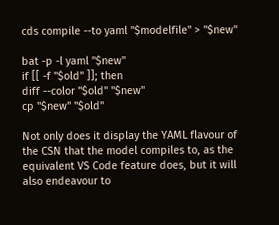cds compile --to yaml "$modelfile" > "$new"

bat -p -l yaml "$new"
if [[ -f "$old" ]]; then
diff --color "$old" "$new"
cp "$new" "$old"

Not only does it display the YAML flavour of the CSN that the model compiles to, as the equivalent VS Code feature does, but it will also endeavour to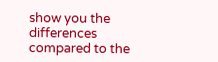show you the differences compared to the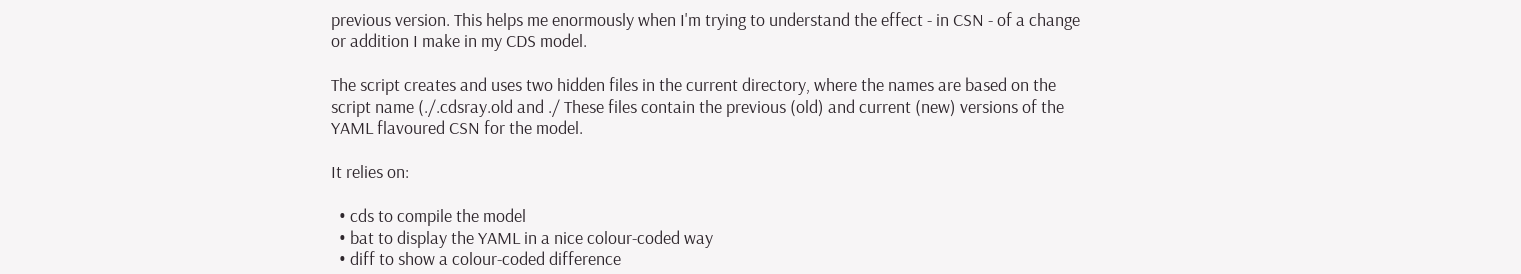previous version. This helps me enormously when I'm trying to understand the effect - in CSN - of a change or addition I make in my CDS model.

The script creates and uses two hidden files in the current directory, where the names are based on the script name (./.cdsray.old and ./ These files contain the previous (old) and current (new) versions of the YAML flavoured CSN for the model.

It relies on:

  • cds to compile the model
  • bat to display the YAML in a nice colour-coded way
  • diff to show a colour-coded difference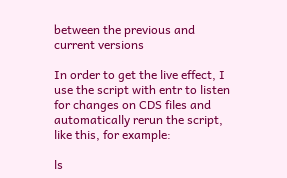between the previous and current versions

In order to get the live effect, I use the script with entr to listen for changes on CDS files and automatically rerun the script, like this, for example:

ls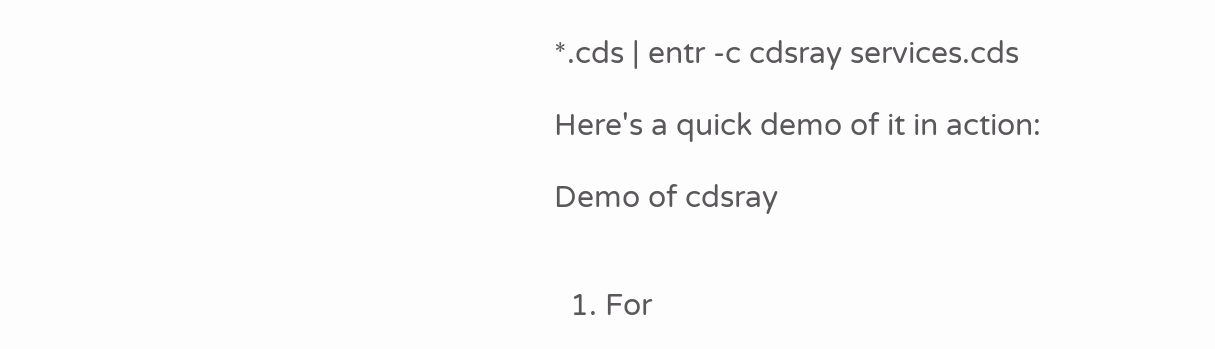*.cds | entr -c cdsray services.cds

Here's a quick demo of it in action:

Demo of cdsray


  1. For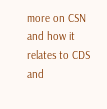more on CSN and how it relates to CDS and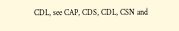CDL, see CAP, CDS, CDL, CSN and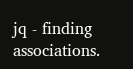jq - finding associations.